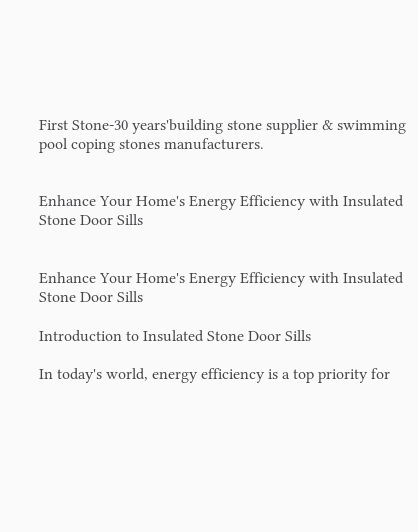First Stone-30 years'building stone supplier & swimming pool coping stones manufacturers.


Enhance Your Home's Energy Efficiency with Insulated Stone Door Sills


Enhance Your Home's Energy Efficiency with Insulated Stone Door Sills

Introduction to Insulated Stone Door Sills

In today's world, energy efficiency is a top priority for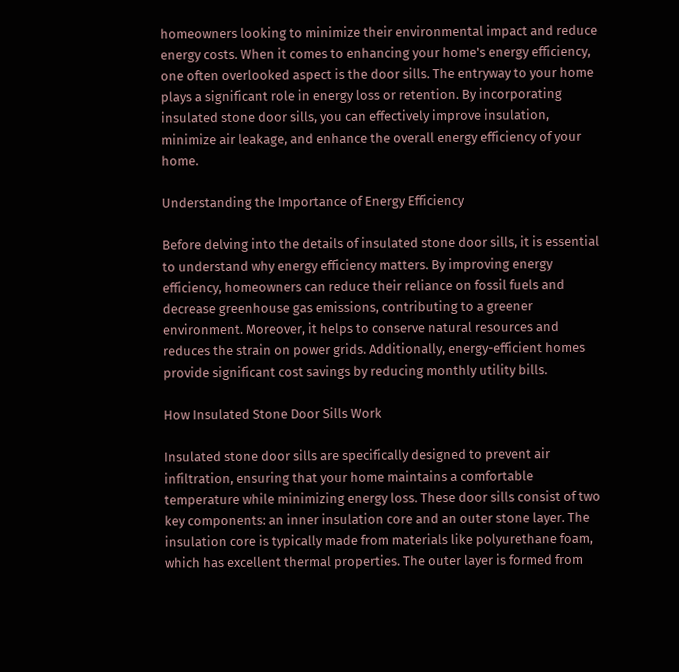homeowners looking to minimize their environmental impact and reduce energy costs. When it comes to enhancing your home's energy efficiency, one often overlooked aspect is the door sills. The entryway to your home plays a significant role in energy loss or retention. By incorporating insulated stone door sills, you can effectively improve insulation, minimize air leakage, and enhance the overall energy efficiency of your home.

Understanding the Importance of Energy Efficiency

Before delving into the details of insulated stone door sills, it is essential to understand why energy efficiency matters. By improving energy efficiency, homeowners can reduce their reliance on fossil fuels and decrease greenhouse gas emissions, contributing to a greener environment. Moreover, it helps to conserve natural resources and reduces the strain on power grids. Additionally, energy-efficient homes provide significant cost savings by reducing monthly utility bills.

How Insulated Stone Door Sills Work

Insulated stone door sills are specifically designed to prevent air infiltration, ensuring that your home maintains a comfortable temperature while minimizing energy loss. These door sills consist of two key components: an inner insulation core and an outer stone layer. The insulation core is typically made from materials like polyurethane foam, which has excellent thermal properties. The outer layer is formed from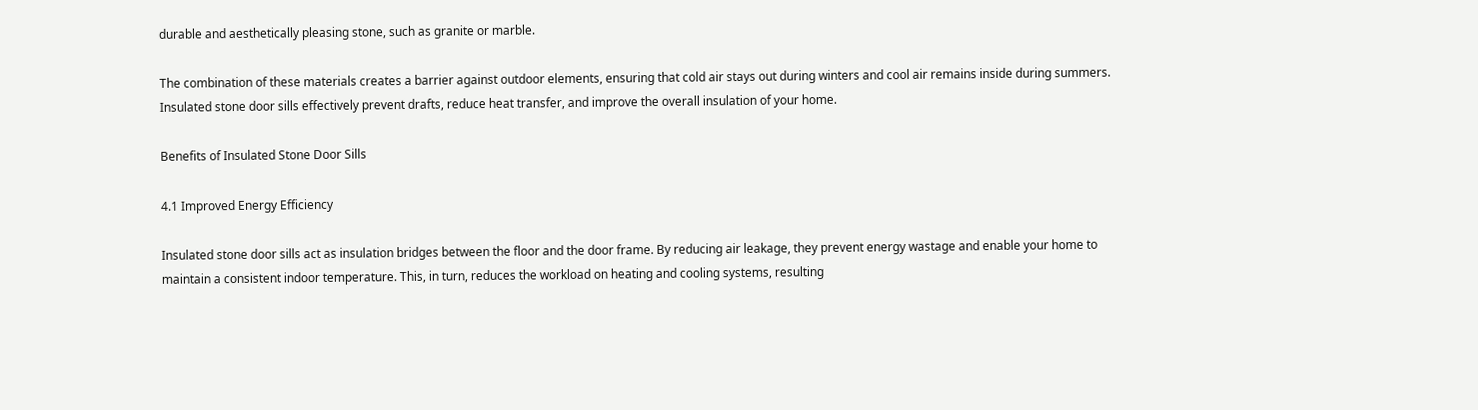durable and aesthetically pleasing stone, such as granite or marble.

The combination of these materials creates a barrier against outdoor elements, ensuring that cold air stays out during winters and cool air remains inside during summers. Insulated stone door sills effectively prevent drafts, reduce heat transfer, and improve the overall insulation of your home.

Benefits of Insulated Stone Door Sills

4.1 Improved Energy Efficiency

Insulated stone door sills act as insulation bridges between the floor and the door frame. By reducing air leakage, they prevent energy wastage and enable your home to maintain a consistent indoor temperature. This, in turn, reduces the workload on heating and cooling systems, resulting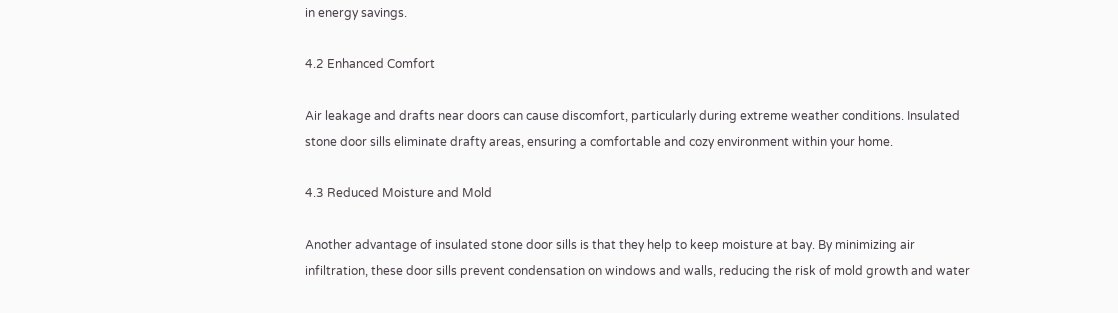in energy savings.

4.2 Enhanced Comfort

Air leakage and drafts near doors can cause discomfort, particularly during extreme weather conditions. Insulated stone door sills eliminate drafty areas, ensuring a comfortable and cozy environment within your home.

4.3 Reduced Moisture and Mold

Another advantage of insulated stone door sills is that they help to keep moisture at bay. By minimizing air infiltration, these door sills prevent condensation on windows and walls, reducing the risk of mold growth and water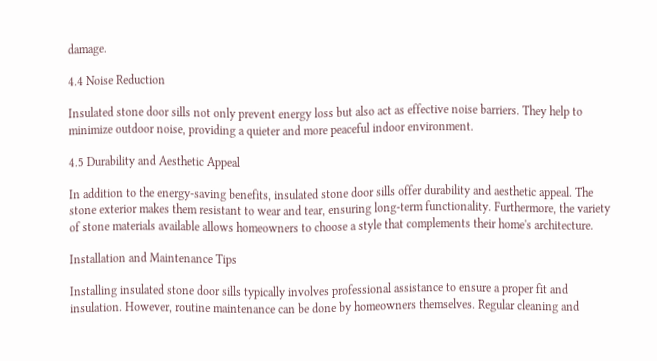damage.

4.4 Noise Reduction

Insulated stone door sills not only prevent energy loss but also act as effective noise barriers. They help to minimize outdoor noise, providing a quieter and more peaceful indoor environment.

4.5 Durability and Aesthetic Appeal

In addition to the energy-saving benefits, insulated stone door sills offer durability and aesthetic appeal. The stone exterior makes them resistant to wear and tear, ensuring long-term functionality. Furthermore, the variety of stone materials available allows homeowners to choose a style that complements their home's architecture.

Installation and Maintenance Tips

Installing insulated stone door sills typically involves professional assistance to ensure a proper fit and insulation. However, routine maintenance can be done by homeowners themselves. Regular cleaning and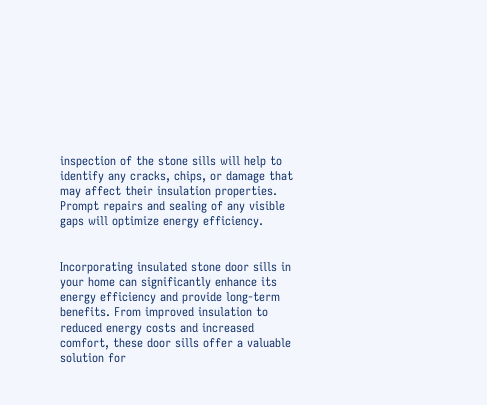inspection of the stone sills will help to identify any cracks, chips, or damage that may affect their insulation properties. Prompt repairs and sealing of any visible gaps will optimize energy efficiency.


Incorporating insulated stone door sills in your home can significantly enhance its energy efficiency and provide long-term benefits. From improved insulation to reduced energy costs and increased comfort, these door sills offer a valuable solution for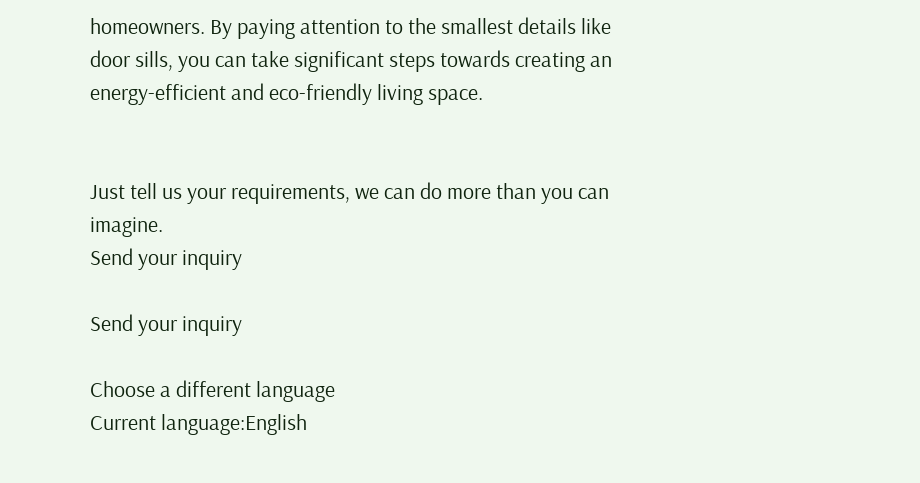homeowners. By paying attention to the smallest details like door sills, you can take significant steps towards creating an energy-efficient and eco-friendly living space.


Just tell us your requirements, we can do more than you can imagine.
Send your inquiry

Send your inquiry

Choose a different language
Current language:English